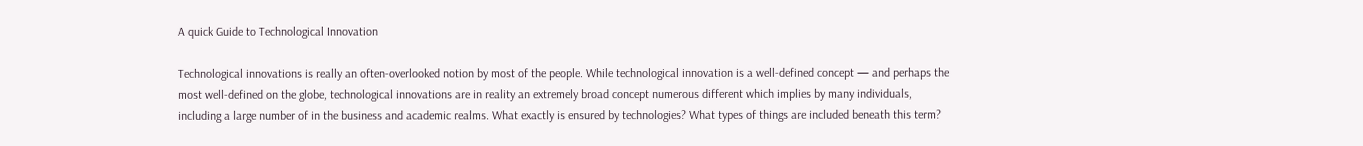A quick Guide to Technological Innovation

Technological innovations is really an often-overlooked notion by most of the people. While technological innovation is a well-defined concept — and perhaps the most well-defined on the globe, technological innovations are in reality an extremely broad concept numerous different which implies by many individuals, including a large number of in the business and academic realms. What exactly is ensured by technologies? What types of things are included beneath this term?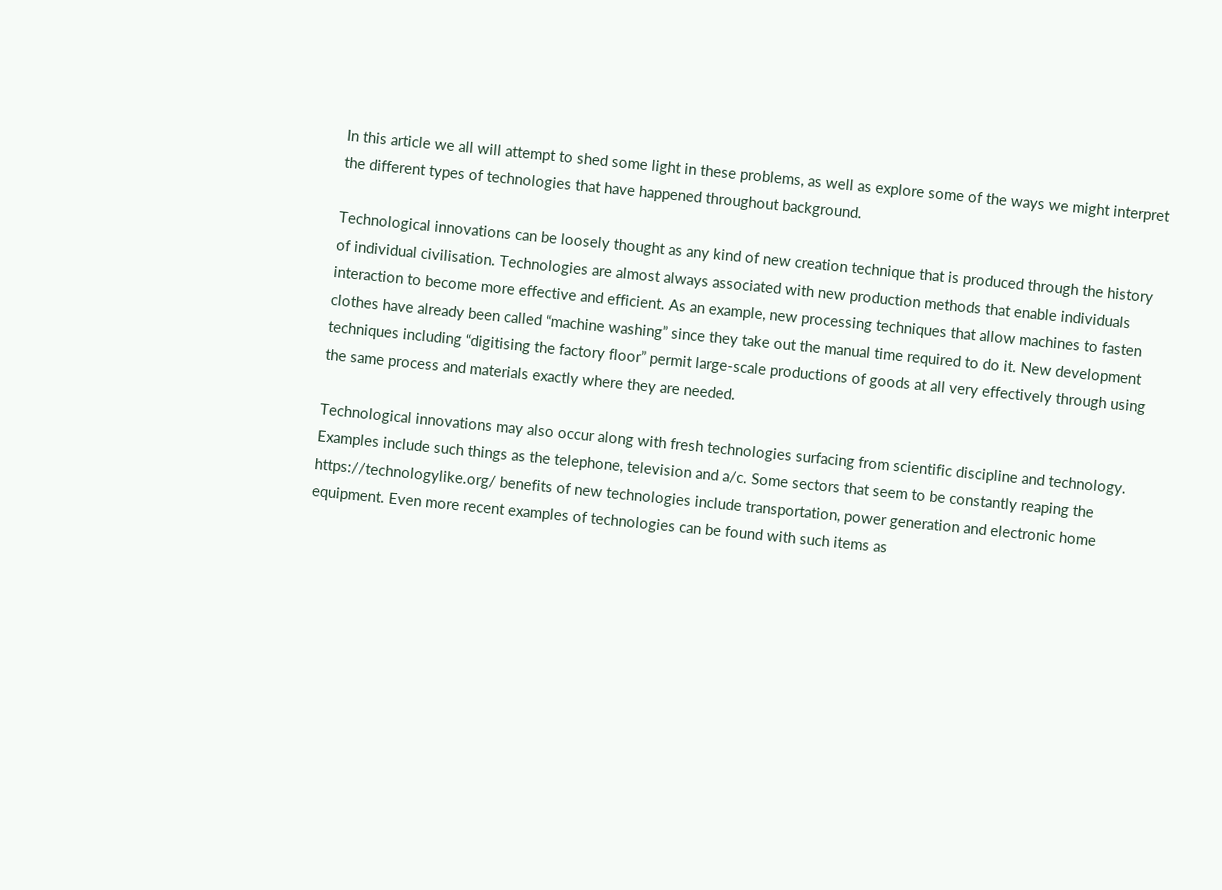In this article we all will attempt to shed some light in these problems, as well as explore some of the ways we might interpret the different types of technologies that have happened throughout background.

Technological innovations can be loosely thought as any kind of new creation technique that is produced through the history of individual civilisation. Technologies are almost always associated with new production methods that enable individuals interaction to become more effective and efficient. As an example, new processing techniques that allow machines to fasten clothes have already been called “machine washing” since they take out the manual time required to do it. New development techniques including “digitising the factory floor” permit large-scale productions of goods at all very effectively through using the same process and materials exactly where they are needed.

Technological innovations may also occur along with fresh technologies surfacing from scientific discipline and technology. Examples include such things as the telephone, television and a/c. Some sectors that seem to be constantly reaping the https://technologylike.org/ benefits of new technologies include transportation, power generation and electronic home equipment. Even more recent examples of technologies can be found with such items as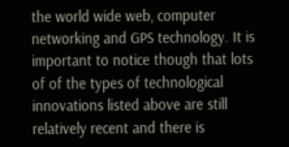the world wide web, computer networking and GPS technology. It is important to notice though that lots of of the types of technological innovations listed above are still relatively recent and there is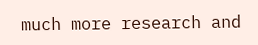much more research and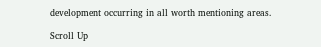development occurring in all worth mentioning areas.

Scroll Up